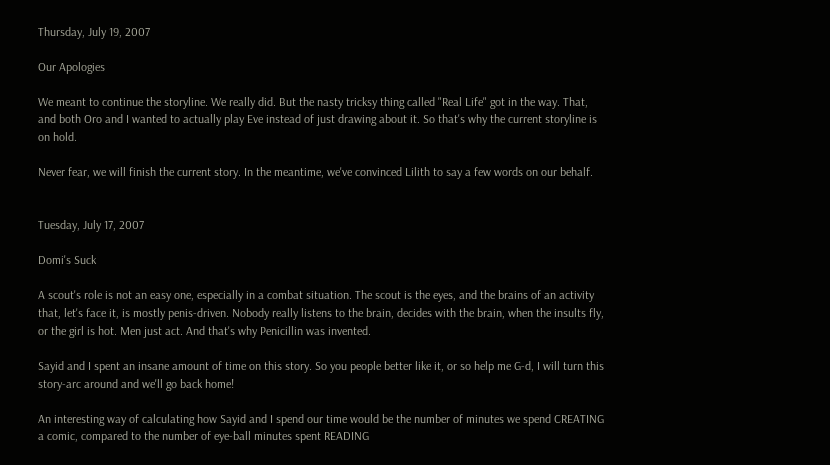Thursday, July 19, 2007

Our Apologies

We meant to continue the storyline. We really did. But the nasty tricksy thing called "Real Life" got in the way. That, and both Oro and I wanted to actually play Eve instead of just drawing about it. So that's why the current storyline is on hold.

Never fear, we will finish the current story. In the meantime, we've convinced Lilith to say a few words on our behalf.


Tuesday, July 17, 2007

Domi's Suck

A scout's role is not an easy one, especially in a combat situation. The scout is the eyes, and the brains of an activity that, let's face it, is mostly penis-driven. Nobody really listens to the brain, decides with the brain, when the insults fly, or the girl is hot. Men just act. And that's why Penicillin was invented.

Sayid and I spent an insane amount of time on this story. So you people better like it, or so help me G-d, I will turn this story-arc around and we'll go back home!

An interesting way of calculating how Sayid and I spend our time would be the number of minutes we spend CREATING a comic, compared to the number of eye-ball minutes spent READING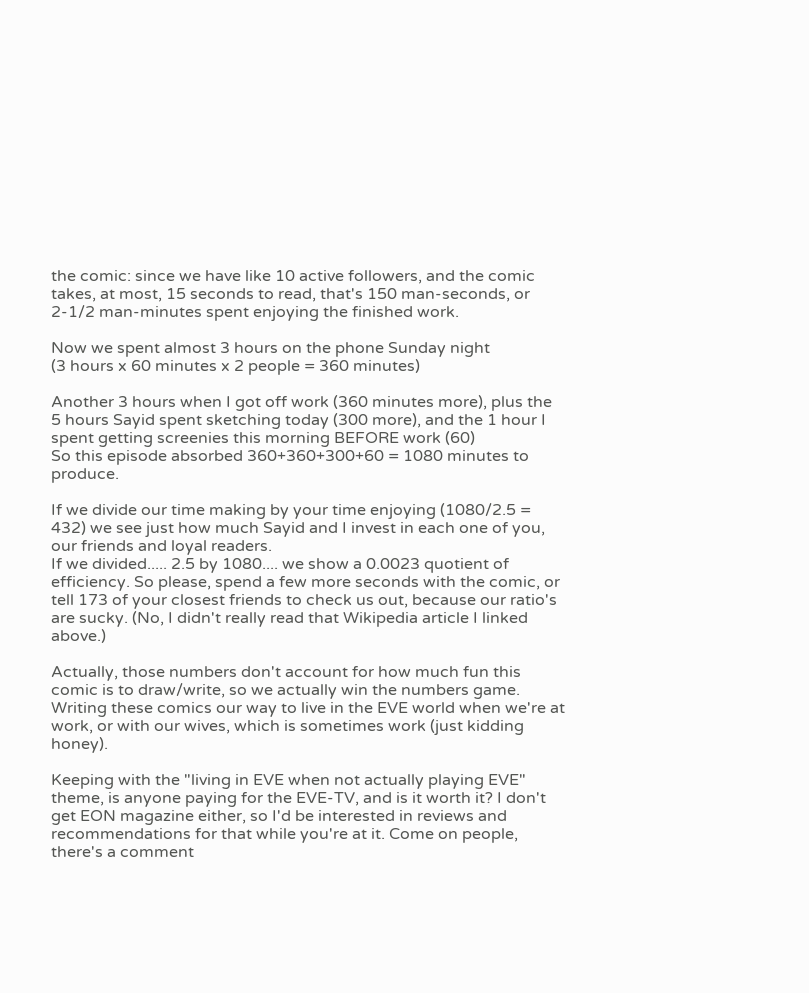the comic: since we have like 10 active followers, and the comic takes, at most, 15 seconds to read, that's 150 man-seconds, or 2-1/2 man-minutes spent enjoying the finished work.

Now we spent almost 3 hours on the phone Sunday night
(3 hours x 60 minutes x 2 people = 360 minutes)

Another 3 hours when I got off work (360 minutes more), plus the 5 hours Sayid spent sketching today (300 more), and the 1 hour I spent getting screenies this morning BEFORE work (60)
So this episode absorbed 360+360+300+60 = 1080 minutes to produce.

If we divide our time making by your time enjoying (1080/2.5 = 432) we see just how much Sayid and I invest in each one of you, our friends and loyal readers.
If we divided..... 2.5 by 1080.... we show a 0.0023 quotient of efficiency. So please, spend a few more seconds with the comic, or tell 173 of your closest friends to check us out, because our ratio's are sucky. (No, I didn't really read that Wikipedia article I linked above.)

Actually, those numbers don't account for how much fun this comic is to draw/write, so we actually win the numbers game. Writing these comics our way to live in the EVE world when we're at work, or with our wives, which is sometimes work (just kidding honey).

Keeping with the "living in EVE when not actually playing EVE" theme, is anyone paying for the EVE-TV, and is it worth it? I don't get EON magazine either, so I'd be interested in reviews and recommendations for that while you're at it. Come on people, there's a comment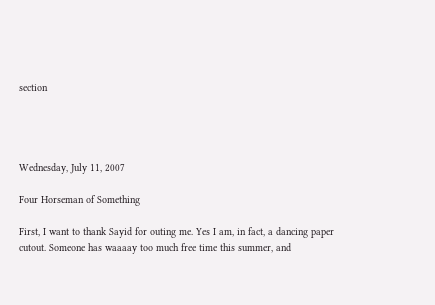section




Wednesday, July 11, 2007

Four Horseman of Something

First, I want to thank Sayid for outing me. Yes I am, in fact, a dancing paper cutout. Someone has waaaay too much free time this summer, and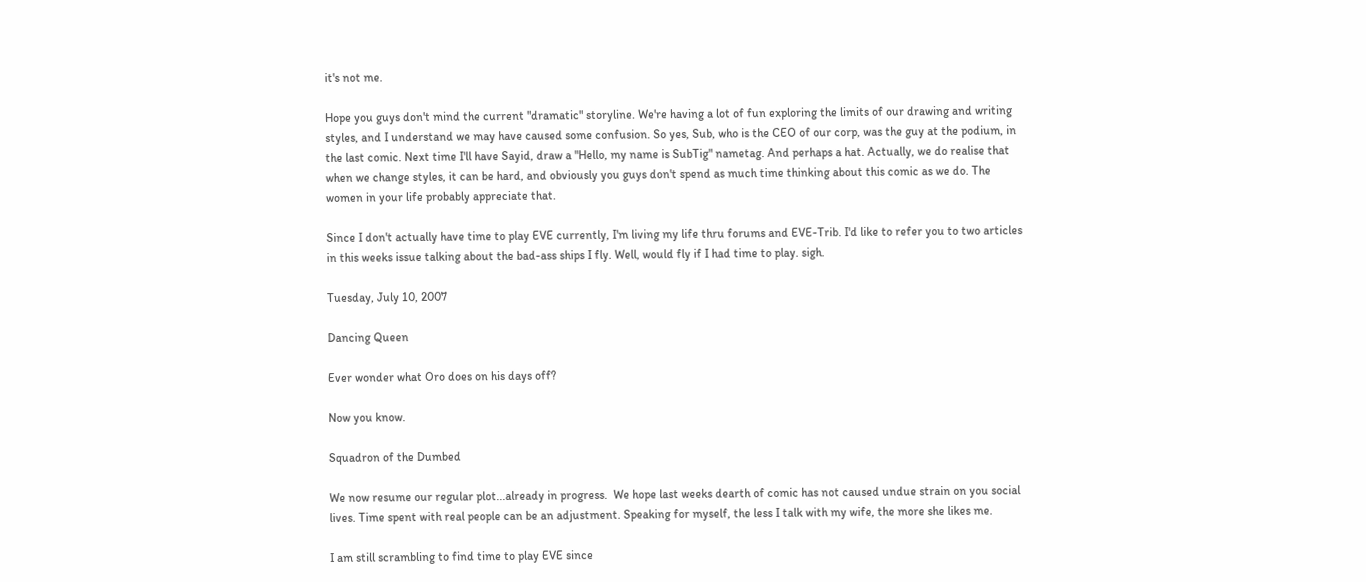it's not me.

Hope you guys don't mind the current "dramatic" storyline. We're having a lot of fun exploring the limits of our drawing and writing styles, and I understand we may have caused some confusion. So yes, Sub, who is the CEO of our corp, was the guy at the podium, in the last comic. Next time I'll have Sayid, draw a "Hello, my name is SubTig" nametag. And perhaps a hat. Actually, we do realise that when we change styles, it can be hard, and obviously you guys don't spend as much time thinking about this comic as we do. The women in your life probably appreciate that.

Since I don't actually have time to play EVE currently, I'm living my life thru forums and EVE-Trib. I'd like to refer you to two articles in this weeks issue talking about the bad-ass ships I fly. Well, would fly if I had time to play. sigh.

Tuesday, July 10, 2007

Dancing Queen

Ever wonder what Oro does on his days off?

Now you know.

Squadron of the Dumbed

We now resume our regular plot...already in progress.  We hope last weeks dearth of comic has not caused undue strain on you social lives. Time spent with real people can be an adjustment. Speaking for myself, the less I talk with my wife, the more she likes me.

I am still scrambling to find time to play EVE since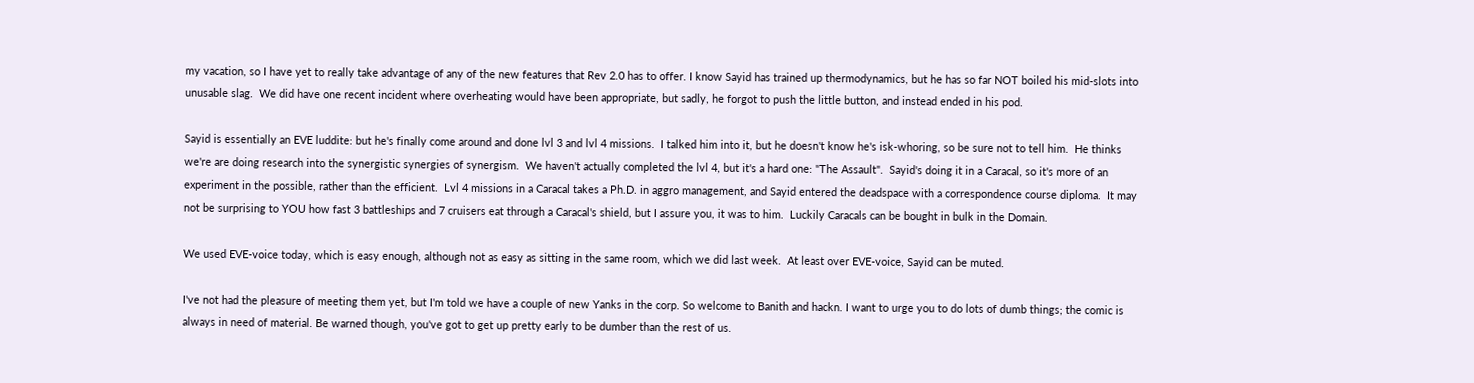my vacation, so I have yet to really take advantage of any of the new features that Rev 2.0 has to offer. I know Sayid has trained up thermodynamics, but he has so far NOT boiled his mid-slots into unusable slag.  We did have one recent incident where overheating would have been appropriate, but sadly, he forgot to push the little button, and instead ended in his pod.

Sayid is essentially an EVE luddite: but he's finally come around and done lvl 3 and lvl 4 missions.  I talked him into it, but he doesn't know he's isk-whoring, so be sure not to tell him.  He thinks we're are doing research into the synergistic synergies of synergism.  We haven't actually completed the lvl 4, but it's a hard one: "The Assault".  Sayid's doing it in a Caracal, so it's more of an experiment in the possible, rather than the efficient.  Lvl 4 missions in a Caracal takes a Ph.D. in aggro management, and Sayid entered the deadspace with a correspondence course diploma.  It may not be surprising to YOU how fast 3 battleships and 7 cruisers eat through a Caracal's shield, but I assure you, it was to him.  Luckily Caracals can be bought in bulk in the Domain.

We used EVE-voice today, which is easy enough, although not as easy as sitting in the same room, which we did last week.  At least over EVE-voice, Sayid can be muted.

I've not had the pleasure of meeting them yet, but I'm told we have a couple of new Yanks in the corp. So welcome to Banith and hackn. I want to urge you to do lots of dumb things; the comic is always in need of material. Be warned though, you've got to get up pretty early to be dumber than the rest of us.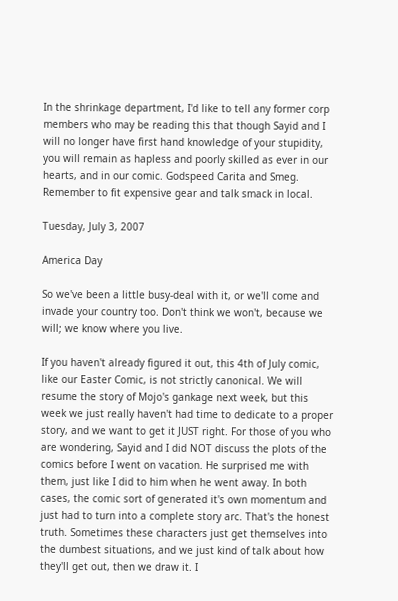In the shrinkage department, I'd like to tell any former corp members who may be reading this that though Sayid and I will no longer have first hand knowledge of your stupidity, you will remain as hapless and poorly skilled as ever in our hearts, and in our comic. Godspeed Carita and Smeg.  Remember to fit expensive gear and talk smack in local.

Tuesday, July 3, 2007

America Day

So we've been a little busy-deal with it, or we'll come and invade your country too. Don't think we won't, because we will; we know where you live.

If you haven't already figured it out, this 4th of July comic, like our Easter Comic, is not strictly canonical. We will resume the story of Mojo's gankage next week, but this week we just really haven't had time to dedicate to a proper story, and we want to get it JUST right. For those of you who are wondering, Sayid and I did NOT discuss the plots of the comics before I went on vacation. He surprised me with them, just like I did to him when he went away. In both cases, the comic sort of generated it's own momentum and just had to turn into a complete story arc. That's the honest truth. Sometimes these characters just get themselves into the dumbest situations, and we just kind of talk about how they'll get out, then we draw it. I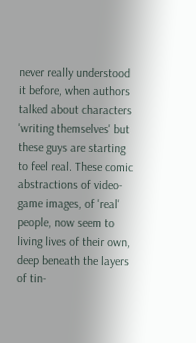never really understood it before, when authors talked about characters 'writing themselves' but these guys are starting to feel real. These comic abstractions of video-game images, of 'real' people, now seem to living lives of their own, deep beneath the layers of tin-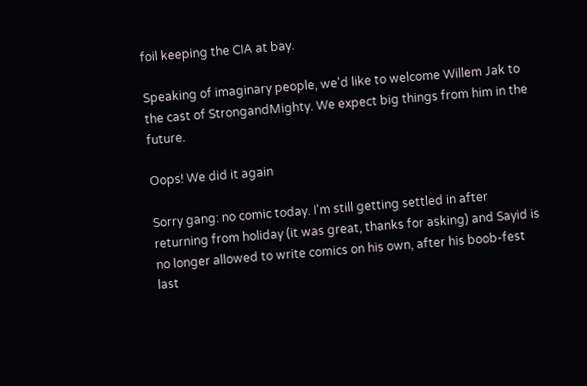foil keeping the CIA at bay.

Speaking of imaginary people, we'd like to welcome Willem Jak to the cast of StrongandMighty. We expect big things from him in the future.

Oops! We did it again

Sorry gang: no comic today. I'm still getting settled in after returning from holiday (it was great, thanks for asking) and Sayid is no longer allowed to write comics on his own, after his boob-fest last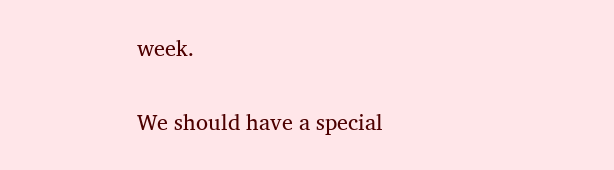week.

We should have a special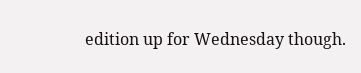edition up for Wednesday though.